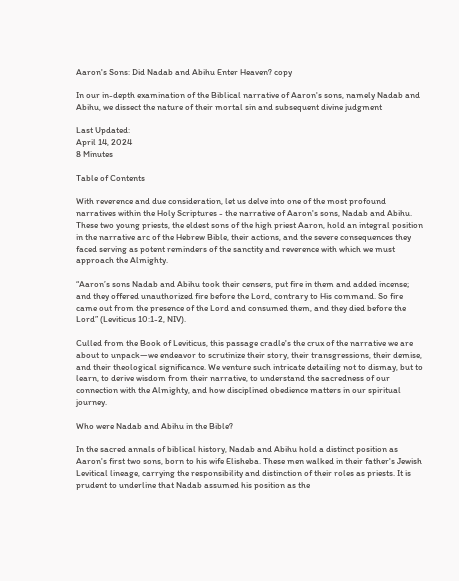Aaron's Sons: Did Nadab and Abihu Enter Heaven? copy

In our in-depth examination of the Biblical narrative of Aaron's sons, namely Nadab and Abihu, we dissect the nature of their mortal sin and subsequent divine judgment

Last Updated:
April 14, 2024
8 Minutes

Table of Contents

With reverence and due consideration, let us delve into one of the most profound narratives within the Holy Scriptures - the narrative of Aaron's sons, Nadab and Abihu. These two young priests, the eldest sons of the high priest Aaron, hold an integral position in the narrative arc of the Hebrew Bible, their actions, and the severe consequences they faced serving as potent reminders of the sanctity and reverence with which we must approach the Almighty.

“Aaron’s sons Nadab and Abihu took their censers, put fire in them and added incense; and they offered unauthorized fire before the Lord, contrary to His command. So fire came out from the presence of the Lord and consumed them, and they died before the Lord” (Leviticus 10:1-2, NIV).

Culled from the Book of Leviticus, this passage cradle's the crux of the narrative we are about to unpack—we endeavor to scrutinize their story, their transgressions, their demise, and their theological significance. We venture such intricate detailing not to dismay, but to learn, to derive wisdom from their narrative, to understand the sacredness of our connection with the Almighty, and how disciplined obedience matters in our spiritual journey.

Who were Nadab and Abihu in the Bible?

In the sacred annals of biblical history, Nadab and Abihu hold a distinct position as Aaron's first two sons, born to his wife Elisheba. These men walked in their father's Jewish Levitical lineage, carrying the responsibility and distinction of their roles as priests. It is prudent to underline that Nadab assumed his position as the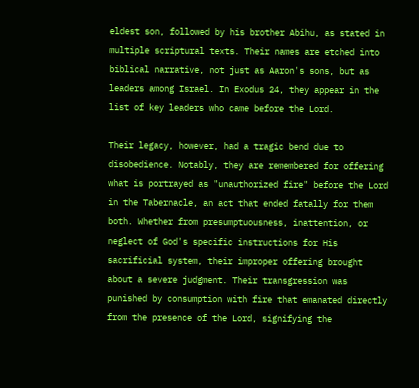eldest son, followed by his brother Abihu, as stated in multiple scriptural texts. Their names are etched into biblical narrative, not just as Aaron's sons, but as leaders among Israel. In Exodus 24, they appear in the list of key leaders who came before the Lord.

Their legacy, however, had a tragic bend due to disobedience. Notably, they are remembered for offering what is portrayed as "unauthorized fire" before the Lord in the Tabernacle, an act that ended fatally for them both. Whether from presumptuousness, inattention, or neglect of God's specific instructions for His sacrificial system, their improper offering brought about a severe judgment. Their transgression was punished by consumption with fire that emanated directly from the presence of the Lord, signifying the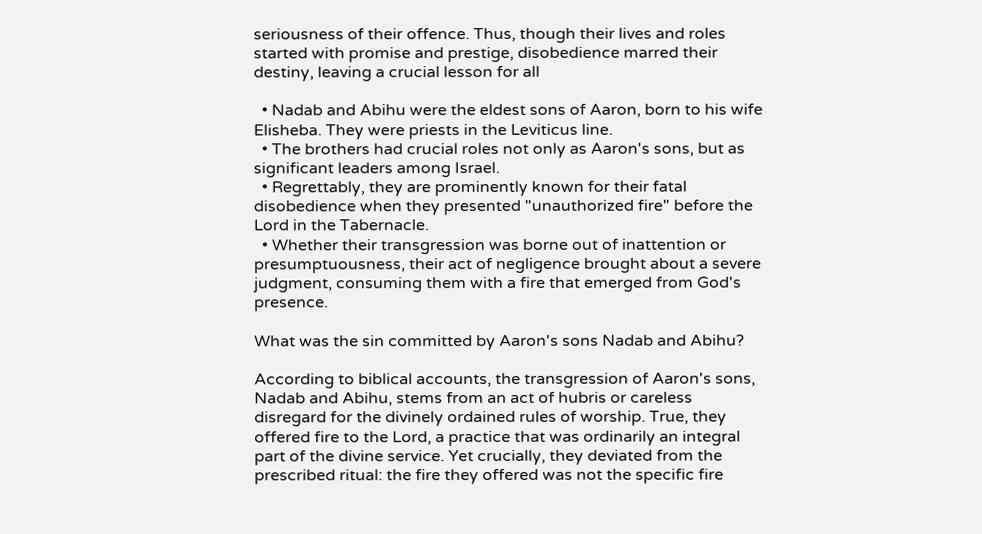seriousness of their offence. Thus, though their lives and roles started with promise and prestige, disobedience marred their destiny, leaving a crucial lesson for all

  • Nadab and Abihu were the eldest sons of Aaron, born to his wife Elisheba. They were priests in the Leviticus line.
  • The brothers had crucial roles not only as Aaron's sons, but as significant leaders among Israel.
  • Regrettably, they are prominently known for their fatal disobedience when they presented "unauthorized fire" before the Lord in the Tabernacle.
  • Whether their transgression was borne out of inattention or presumptuousness, their act of negligence brought about a severe judgment, consuming them with a fire that emerged from God's presence.

What was the sin committed by Aaron's sons Nadab and Abihu?

According to biblical accounts, the transgression of Aaron's sons, Nadab and Abihu, stems from an act of hubris or careless disregard for the divinely ordained rules of worship. True, they offered fire to the Lord, a practice that was ordinarily an integral part of the divine service. Yet crucially, they deviated from the prescribed ritual: the fire they offered was not the specific fire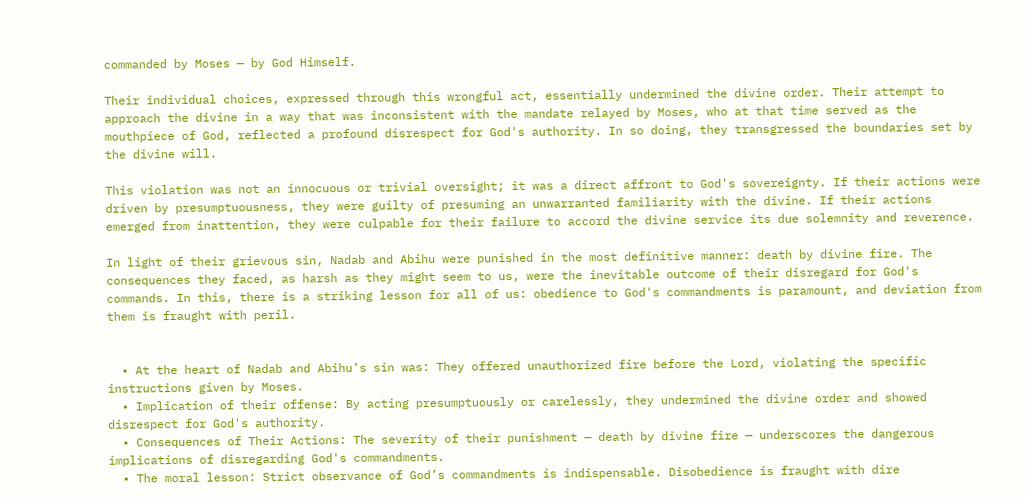commanded by Moses — by God Himself.

Their individual choices, expressed through this wrongful act, essentially undermined the divine order. Their attempt to approach the divine in a way that was inconsistent with the mandate relayed by Moses, who at that time served as the mouthpiece of God, reflected a profound disrespect for God's authority. In so doing, they transgressed the boundaries set by the divine will.

This violation was not an innocuous or trivial oversight; it was a direct affront to God's sovereignty. If their actions were driven by presumptuousness, they were guilty of presuming an unwarranted familiarity with the divine. If their actions emerged from inattention, they were culpable for their failure to accord the divine service its due solemnity and reverence.

In light of their grievous sin, Nadab and Abihu were punished in the most definitive manner: death by divine fire. The consequences they faced, as harsh as they might seem to us, were the inevitable outcome of their disregard for God's commands. In this, there is a striking lesson for all of us: obedience to God's commandments is paramount, and deviation from them is fraught with peril.


  • At the heart of Nadab and Abihu’s sin was: They offered unauthorized fire before the Lord, violating the specific instructions given by Moses.
  • Implication of their offense: By acting presumptuously or carelessly, they undermined the divine order and showed disrespect for God's authority.
  • Consequences of Their Actions: The severity of their punishment — death by divine fire — underscores the dangerous implications of disregarding God's commandments.
  • The moral lesson: Strict observance of God’s commandments is indispensable. Disobedience is fraught with dire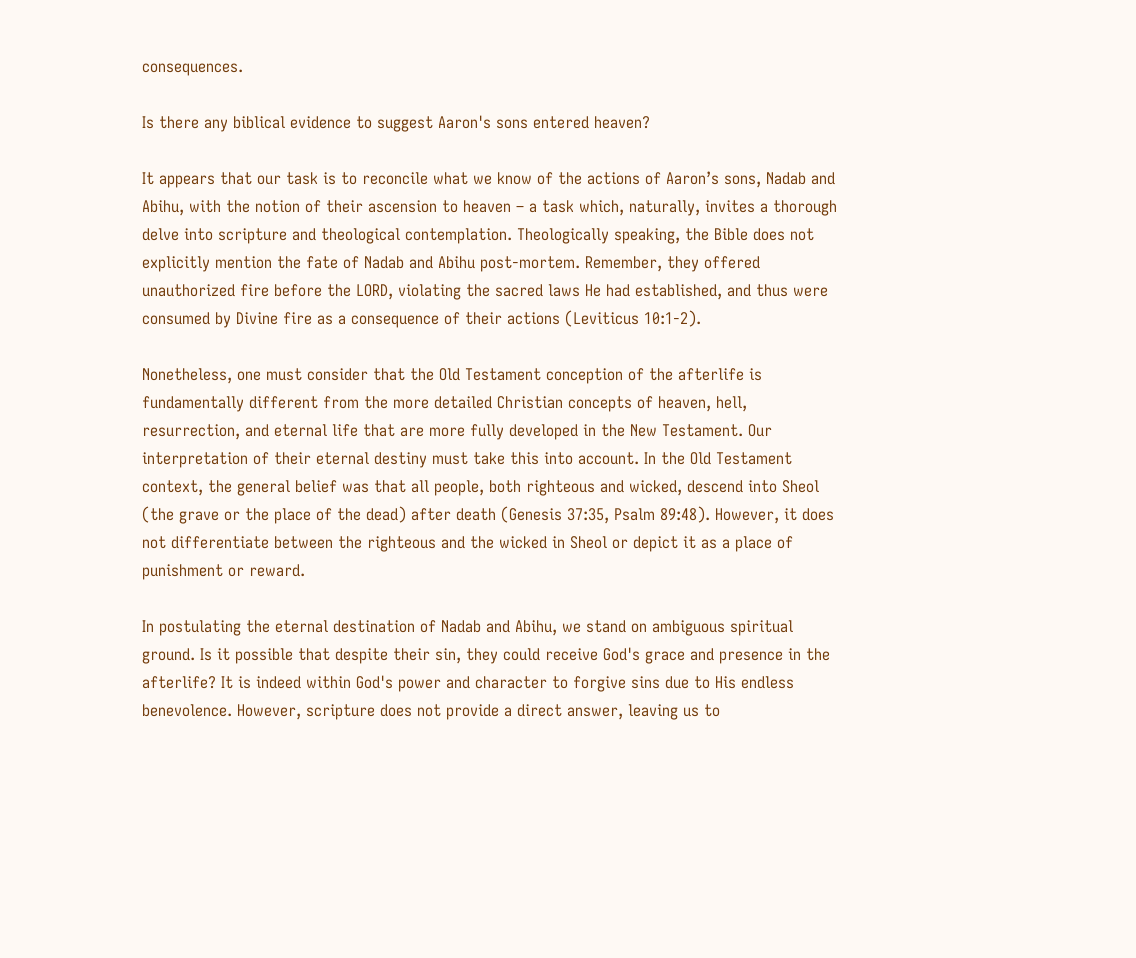consequences.

Is there any biblical evidence to suggest Aaron's sons entered heaven?

It appears that our task is to reconcile what we know of the actions of Aaron’s sons, Nadab and Abihu, with the notion of their ascension to heaven – a task which, naturally, invites a thorough delve into scripture and theological contemplation. Theologically speaking, the Bible does not explicitly mention the fate of Nadab and Abihu post-mortem. Remember, they offered unauthorized fire before the LORD, violating the sacred laws He had established, and thus were consumed by Divine fire as a consequence of their actions (Leviticus 10:1-2).

Nonetheless, one must consider that the Old Testament conception of the afterlife is fundamentally different from the more detailed Christian concepts of heaven, hell, resurrection, and eternal life that are more fully developed in the New Testament. Our interpretation of their eternal destiny must take this into account. In the Old Testament context, the general belief was that all people, both righteous and wicked, descend into Sheol (the grave or the place of the dead) after death (Genesis 37:35, Psalm 89:48). However, it does not differentiate between the righteous and the wicked in Sheol or depict it as a place of punishment or reward.

In postulating the eternal destination of Nadab and Abihu, we stand on ambiguous spiritual ground. Is it possible that despite their sin, they could receive God's grace and presence in the afterlife? It is indeed within God's power and character to forgive sins due to His endless benevolence. However, scripture does not provide a direct answer, leaving us to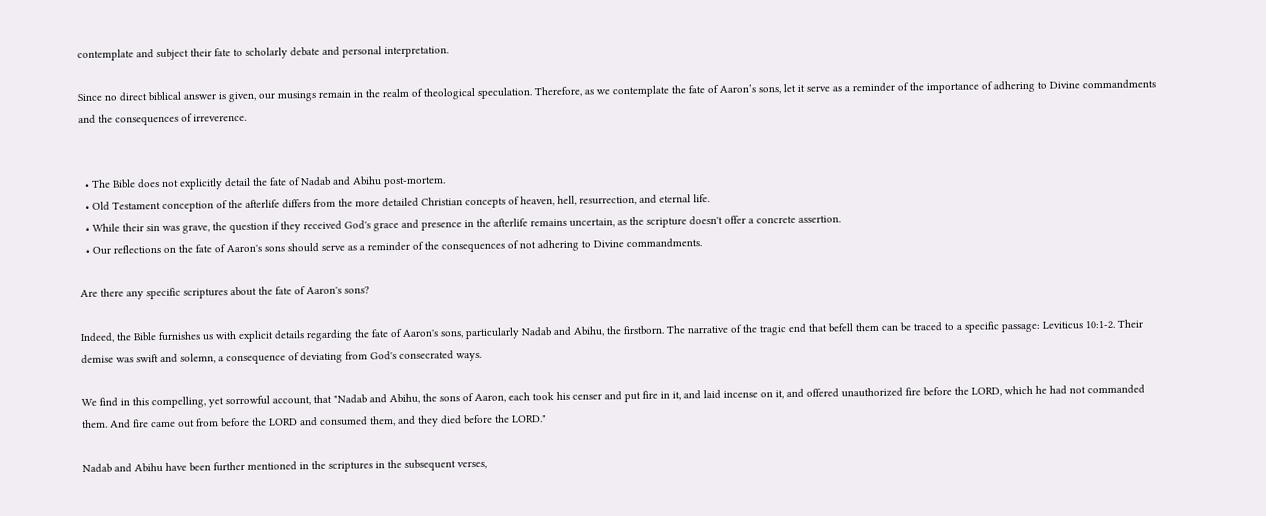contemplate and subject their fate to scholarly debate and personal interpretation.

Since no direct biblical answer is given, our musings remain in the realm of theological speculation. Therefore, as we contemplate the fate of Aaron’s sons, let it serve as a reminder of the importance of adhering to Divine commandments and the consequences of irreverence.


  • The Bible does not explicitly detail the fate of Nadab and Abihu post-mortem.
  • Old Testament conception of the afterlife differs from the more detailed Christian concepts of heaven, hell, resurrection, and eternal life.
  • While their sin was grave, the question if they received God's grace and presence in the afterlife remains uncertain, as the scripture doesn't offer a concrete assertion.
  • Our reflections on the fate of Aaron's sons should serve as a reminder of the consequences of not adhering to Divine commandments.

Are there any specific scriptures about the fate of Aaron's sons?

Indeed, the Bible furnishes us with explicit details regarding the fate of Aaron's sons, particularly Nadab and Abihu, the firstborn. The narrative of the tragic end that befell them can be traced to a specific passage: Leviticus 10:1-2. Their demise was swift and solemn, a consequence of deviating from God's consecrated ways.

We find in this compelling, yet sorrowful account, that "Nadab and Abihu, the sons of Aaron, each took his censer and put fire in it, and laid incense on it, and offered unauthorized fire before the LORD, which he had not commanded them. And fire came out from before the LORD and consumed them, and they died before the LORD."

Nadab and Abihu have been further mentioned in the scriptures in the subsequent verses,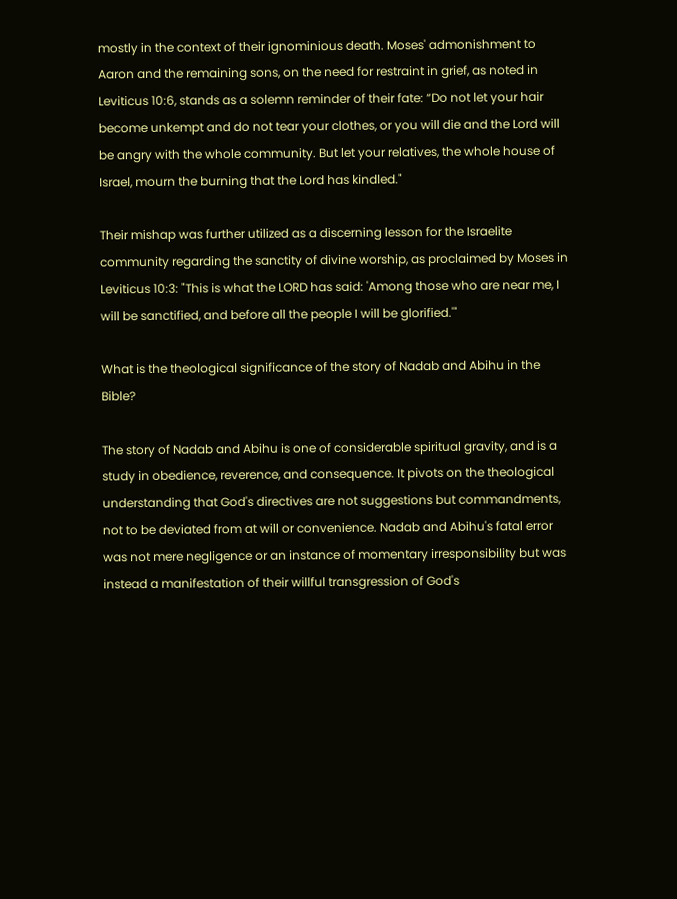mostly in the context of their ignominious death. Moses' admonishment to Aaron and the remaining sons, on the need for restraint in grief, as noted in Leviticus 10:6, stands as a solemn reminder of their fate: “Do not let your hair become unkempt and do not tear your clothes, or you will die and the Lord will be angry with the whole community. But let your relatives, the whole house of Israel, mourn the burning that the Lord has kindled."

Their mishap was further utilized as a discerning lesson for the Israelite community regarding the sanctity of divine worship, as proclaimed by Moses in Leviticus 10:3: "This is what the LORD has said: 'Among those who are near me, I will be sanctified, and before all the people I will be glorified.'"

What is the theological significance of the story of Nadab and Abihu in the Bible?

The story of Nadab and Abihu is one of considerable spiritual gravity, and is a study in obedience, reverence, and consequence. It pivots on the theological understanding that God's directives are not suggestions but commandments, not to be deviated from at will or convenience. Nadab and Abihu's fatal error was not mere negligence or an instance of momentary irresponsibility but was instead a manifestation of their willful transgression of God's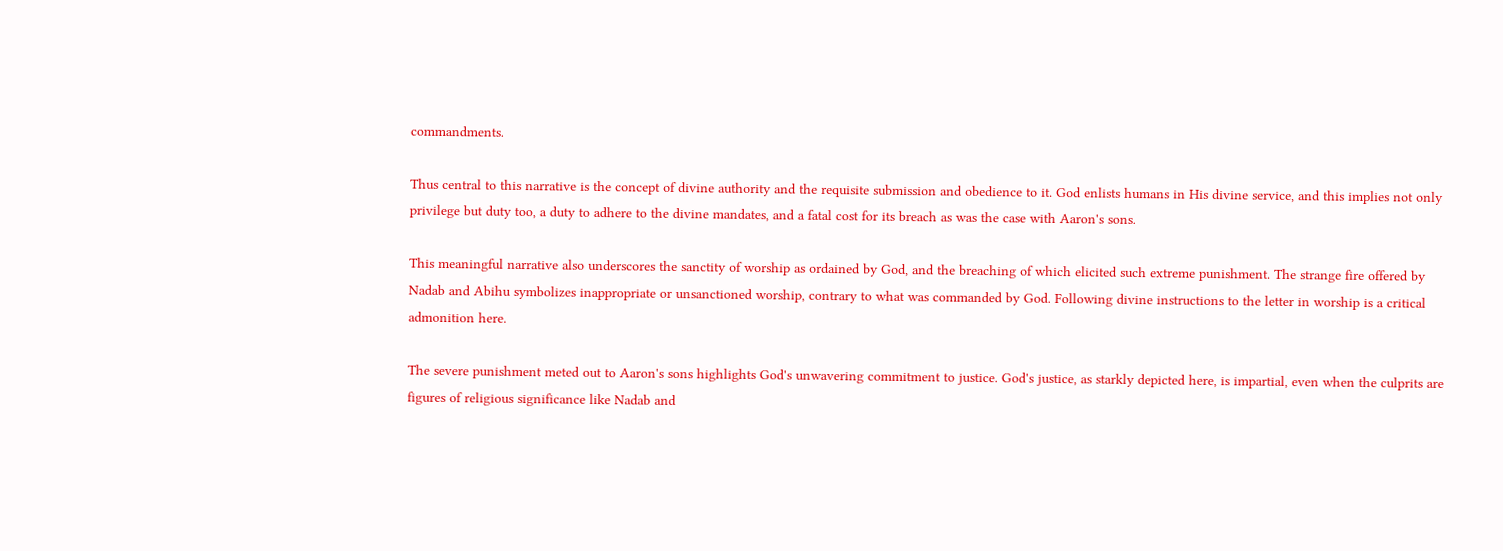commandments.

Thus central to this narrative is the concept of divine authority and the requisite submission and obedience to it. God enlists humans in His divine service, and this implies not only privilege but duty too, a duty to adhere to the divine mandates, and a fatal cost for its breach as was the case with Aaron's sons.

This meaningful narrative also underscores the sanctity of worship as ordained by God, and the breaching of which elicited such extreme punishment. The strange fire offered by Nadab and Abihu symbolizes inappropriate or unsanctioned worship, contrary to what was commanded by God. Following divine instructions to the letter in worship is a critical admonition here.

The severe punishment meted out to Aaron's sons highlights God's unwavering commitment to justice. God's justice, as starkly depicted here, is impartial, even when the culprits are figures of religious significance like Nadab and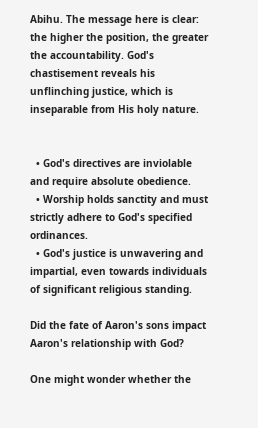Abihu. The message here is clear: the higher the position, the greater the accountability. God's chastisement reveals his unflinching justice, which is inseparable from His holy nature.


  • God's directives are inviolable and require absolute obedience.
  • Worship holds sanctity and must strictly adhere to God's specified ordinances.
  • God's justice is unwavering and impartial, even towards individuals of significant religious standing.

Did the fate of Aaron's sons impact Aaron's relationship with God?

One might wonder whether the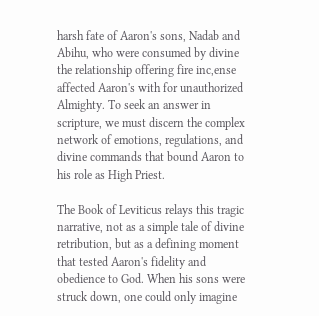harsh fate of Aaron's sons, Nadab and Abihu, who were consumed by divine the relationship offering fire inc,ense affected Aaron's with for unauthorized Almighty. To seek an answer in scripture, we must discern the complex network of emotions, regulations, and divine commands that bound Aaron to his role as High Priest.

The Book of Leviticus relays this tragic narrative, not as a simple tale of divine retribution, but as a defining moment that tested Aaron's fidelity and obedience to God. When his sons were struck down, one could only imagine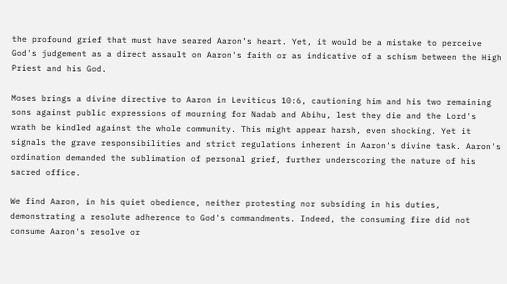the profound grief that must have seared Aaron’s heart. Yet, it would be a mistake to perceive God's judgement as a direct assault on Aaron's faith or as indicative of a schism between the High Priest and his God.

Moses brings a divine directive to Aaron in Leviticus 10:6, cautioning him and his two remaining sons against public expressions of mourning for Nadab and Abihu, lest they die and the Lord's wrath be kindled against the whole community. This might appear harsh, even shocking. Yet it signals the grave responsibilities and strict regulations inherent in Aaron's divine task. Aaron's ordination demanded the sublimation of personal grief, further underscoring the nature of his sacred office.

We find Aaron, in his quiet obedience, neither protesting nor subsiding in his duties, demonstrating a resolute adherence to God's commandments. Indeed, the consuming fire did not consume Aaron's resolve or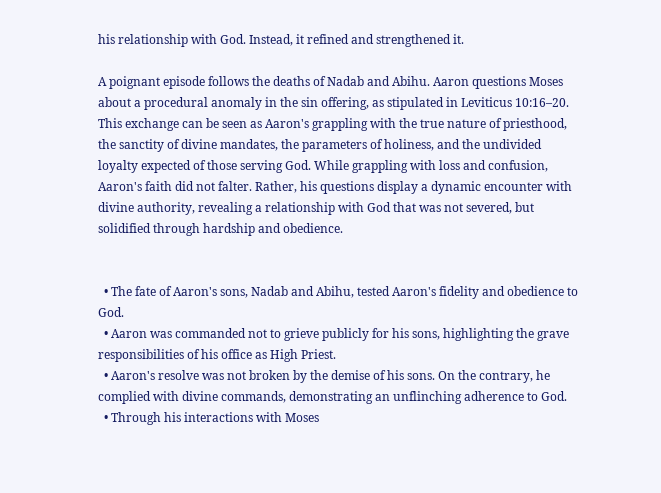his relationship with God. Instead, it refined and strengthened it.

A poignant episode follows the deaths of Nadab and Abihu. Aaron questions Moses about a procedural anomaly in the sin offering, as stipulated in Leviticus 10:16–20. This exchange can be seen as Aaron's grappling with the true nature of priesthood, the sanctity of divine mandates, the parameters of holiness, and the undivided loyalty expected of those serving God. While grappling with loss and confusion, Aaron's faith did not falter. Rather, his questions display a dynamic encounter with divine authority, revealing a relationship with God that was not severed, but solidified through hardship and obedience.


  • The fate of Aaron's sons, Nadab and Abihu, tested Aaron's fidelity and obedience to God.
  • Aaron was commanded not to grieve publicly for his sons, highlighting the grave responsibilities of his office as High Priest.
  • Aaron's resolve was not broken by the demise of his sons. On the contrary, he complied with divine commands, demonstrating an unflinching adherence to God.
  • Through his interactions with Moses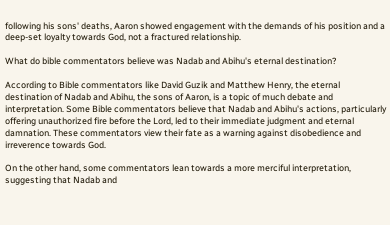following his sons' deaths, Aaron showed engagement with the demands of his position and a deep-set loyalty towards God, not a fractured relationship.

What do bible commentators believe was Nadab and Abihu's eternal destination?

According to Bible commentators like David Guzik and Matthew Henry, the eternal destination of Nadab and Abihu, the sons of Aaron, is a topic of much debate and interpretation. Some Bible commentators believe that Nadab and Abihu's actions, particularly offering unauthorized fire before the Lord, led to their immediate judgment and eternal damnation. These commentators view their fate as a warning against disobedience and irreverence towards God.

On the other hand, some commentators lean towards a more merciful interpretation, suggesting that Nadab and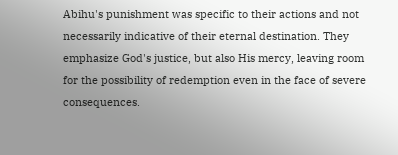Abihu's punishment was specific to their actions and not necessarily indicative of their eternal destination. They emphasize God's justice, but also His mercy, leaving room for the possibility of redemption even in the face of severe consequences.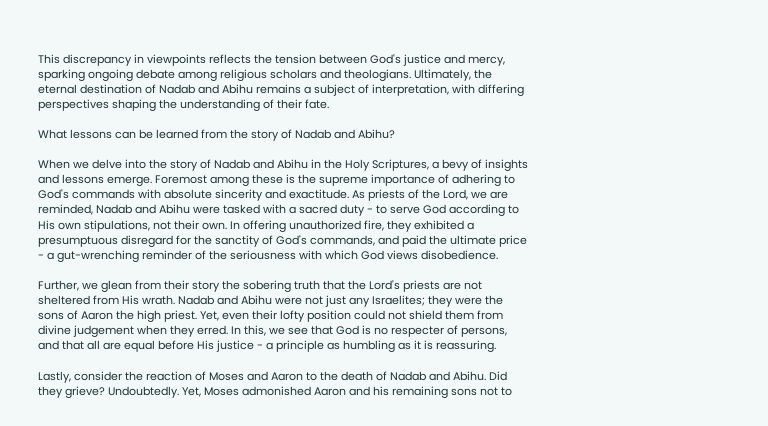This discrepancy in viewpoints reflects the tension between God's justice and mercy, sparking ongoing debate among religious scholars and theologians. Ultimately, the eternal destination of Nadab and Abihu remains a subject of interpretation, with differing perspectives shaping the understanding of their fate.

What lessons can be learned from the story of Nadab and Abihu?

When we delve into the story of Nadab and Abihu in the Holy Scriptures, a bevy of insights and lessons emerge. Foremost among these is the supreme importance of adhering to God's commands with absolute sincerity and exactitude. As priests of the Lord, we are reminded, Nadab and Abihu were tasked with a sacred duty - to serve God according to His own stipulations, not their own. In offering unauthorized fire, they exhibited a presumptuous disregard for the sanctity of God's commands, and paid the ultimate price - a gut-wrenching reminder of the seriousness with which God views disobedience.

Further, we glean from their story the sobering truth that the Lord's priests are not sheltered from His wrath. Nadab and Abihu were not just any Israelites; they were the sons of Aaron the high priest. Yet, even their lofty position could not shield them from divine judgement when they erred. In this, we see that God is no respecter of persons, and that all are equal before His justice - a principle as humbling as it is reassuring.

Lastly, consider the reaction of Moses and Aaron to the death of Nadab and Abihu. Did they grieve? Undoubtedly. Yet, Moses admonished Aaron and his remaining sons not to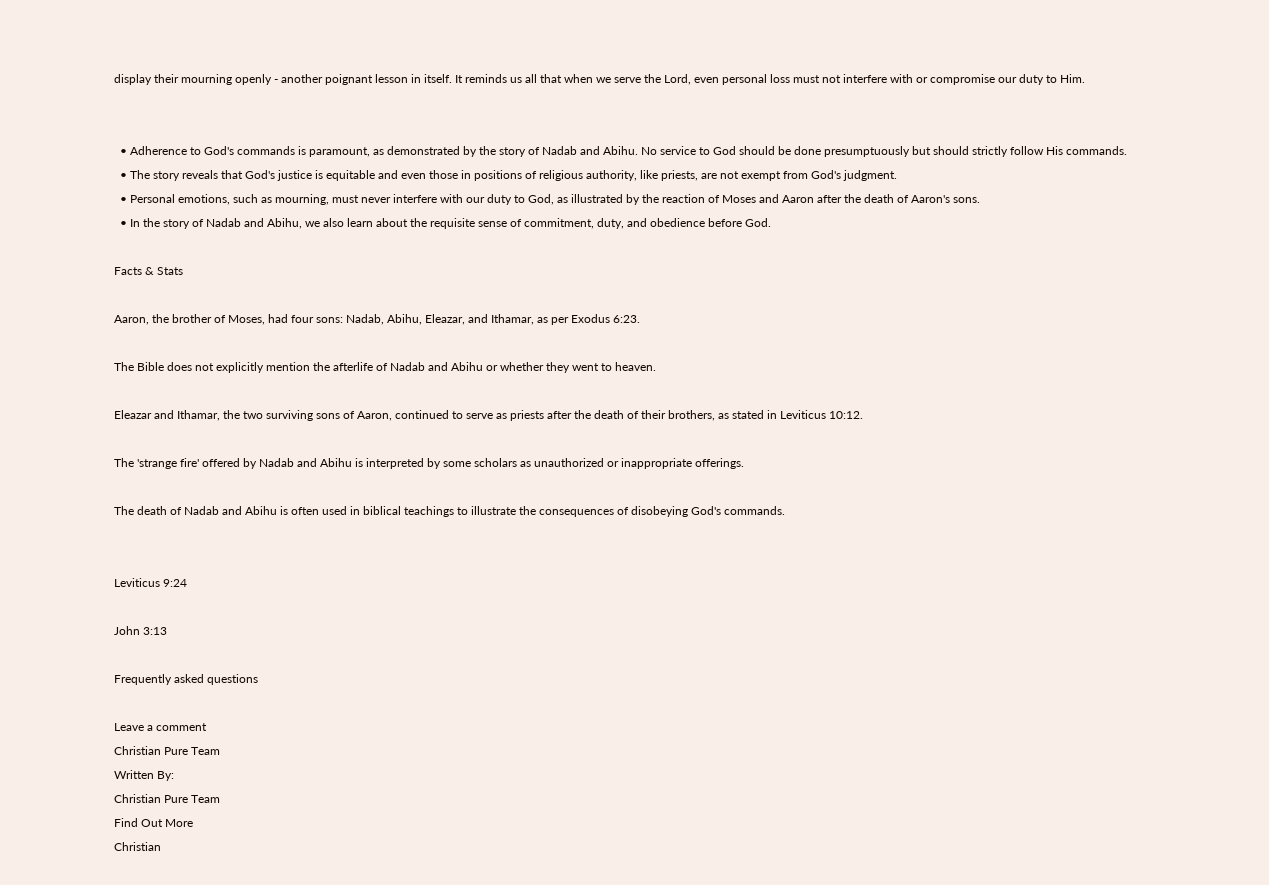display their mourning openly - another poignant lesson in itself. It reminds us all that when we serve the Lord, even personal loss must not interfere with or compromise our duty to Him.


  • Adherence to God's commands is paramount, as demonstrated by the story of Nadab and Abihu. No service to God should be done presumptuously but should strictly follow His commands.
  • The story reveals that God's justice is equitable and even those in positions of religious authority, like priests, are not exempt from God's judgment.
  • Personal emotions, such as mourning, must never interfere with our duty to God, as illustrated by the reaction of Moses and Aaron after the death of Aaron's sons.
  • In the story of Nadab and Abihu, we also learn about the requisite sense of commitment, duty, and obedience before God.

Facts & Stats

Aaron, the brother of Moses, had four sons: Nadab, Abihu, Eleazar, and Ithamar, as per Exodus 6:23.

The Bible does not explicitly mention the afterlife of Nadab and Abihu or whether they went to heaven.

Eleazar and Ithamar, the two surviving sons of Aaron, continued to serve as priests after the death of their brothers, as stated in Leviticus 10:12.

The 'strange fire' offered by Nadab and Abihu is interpreted by some scholars as unauthorized or inappropriate offerings.

The death of Nadab and Abihu is often used in biblical teachings to illustrate the consequences of disobeying God's commands.


Leviticus 9:24

John 3:13

Frequently asked questions

Leave a comment
Christian Pure Team
Written By:
Christian Pure Team
Find Out More
Christian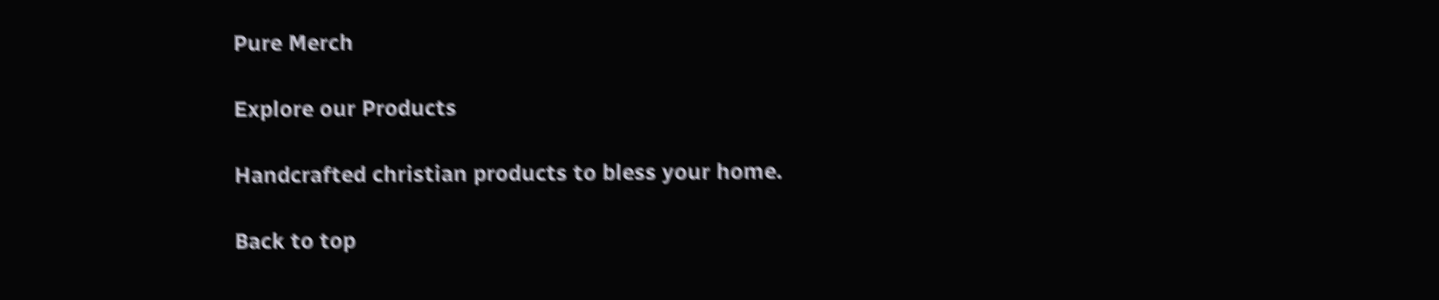Pure Merch

Explore our Products

Handcrafted christian products to bless your home.

Back to top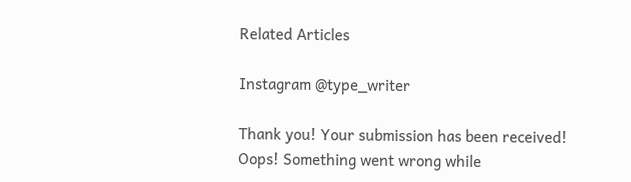Related Articles

Instagram @type_writer

Thank you! Your submission has been received!
Oops! Something went wrong while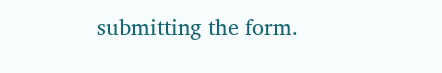submitting the form.